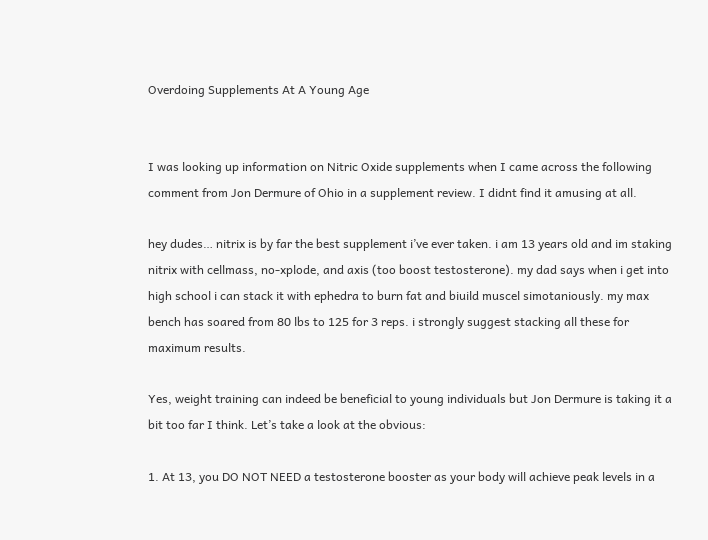Overdoing Supplements At A Young Age


I was looking up information on Nitric Oxide supplements when I came across the following comment from Jon Dermure of Ohio in a supplement review. I didnt find it amusing at all.

hey dudes… nitrix is by far the best supplement i’ve ever taken. i am 13 years old and im staking nitrix with cellmass, no-xplode, and axis (too boost testosterone). my dad says when i get into high school i can stack it with ephedra to burn fat and biuild muscel simotaniously. my max bench has soared from 80 lbs to 125 for 3 reps. i strongly suggest stacking all these for maximum results.

Yes, weight training can indeed be beneficial to young individuals but Jon Dermure is taking it a bit too far I think. Let’s take a look at the obvious:

1. At 13, you DO NOT NEED a testosterone booster as your body will achieve peak levels in a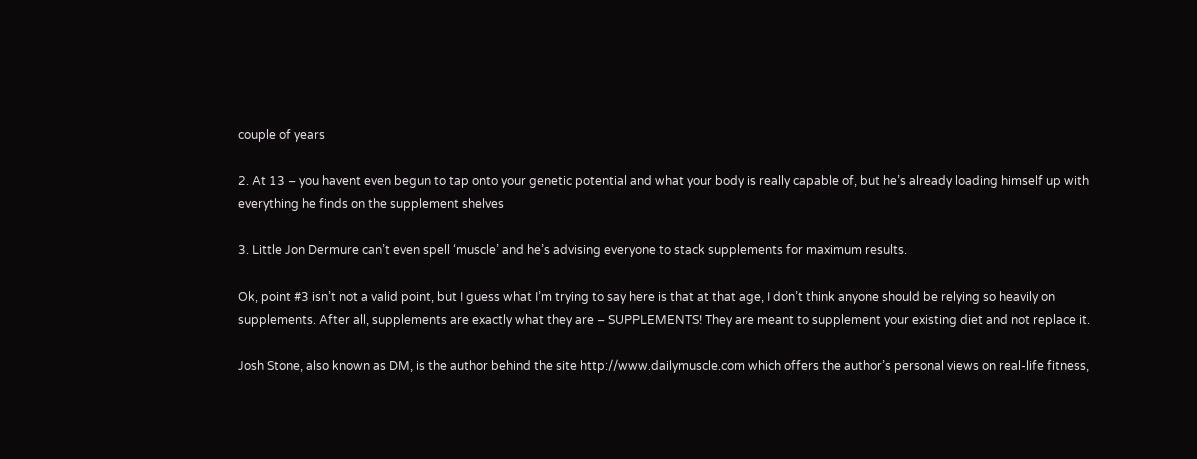couple of years

2. At 13 – you havent even begun to tap onto your genetic potential and what your body is really capable of, but he’s already loading himself up with everything he finds on the supplement shelves

3. Little Jon Dermure can’t even spell ‘muscle’ and he’s advising everyone to stack supplements for maximum results.

Ok, point #3 isn’t not a valid point, but I guess what I’m trying to say here is that at that age, I don’t think anyone should be relying so heavily on supplements. After all, supplements are exactly what they are – SUPPLEMENTS! They are meant to supplement your existing diet and not replace it.

Josh Stone, also known as DM, is the author behind the site http://www.dailymuscle.com which offers the author’s personal views on real-life fitness,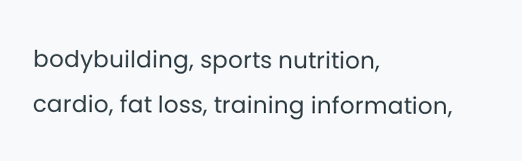bodybuilding, sports nutrition, cardio, fat loss, training information,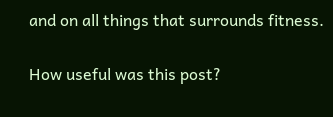and on all things that surrounds fitness.

How useful was this post?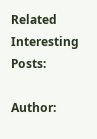Related Interesting Posts:

Author: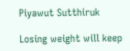Piyawut Sutthiruk

Losing weight will keep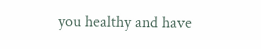you healthy and have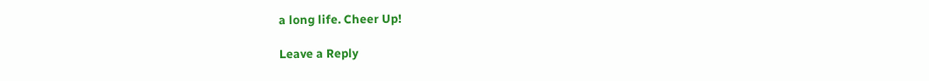a long life. Cheer Up!

Leave a Reply